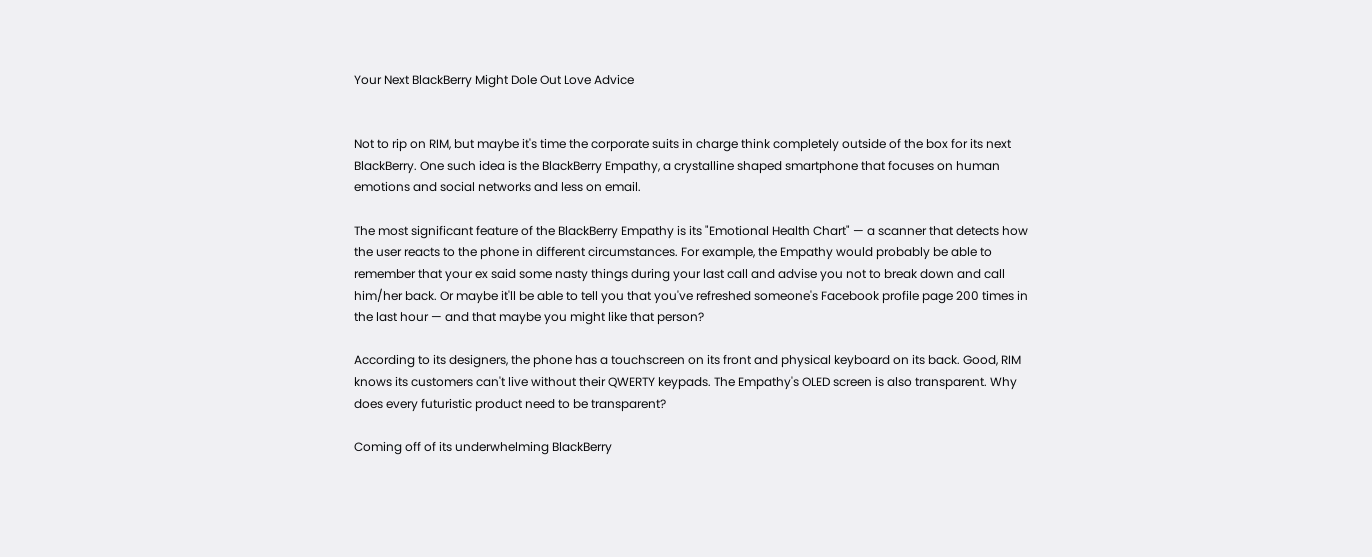Your Next BlackBerry Might Dole Out Love Advice


Not to rip on RIM, but maybe it's time the corporate suits in charge think completely outside of the box for its next BlackBerry. One such idea is the BlackBerry Empathy, a crystalline shaped smartphone that focuses on human emotions and social networks and less on email.

The most significant feature of the BlackBerry Empathy is its "Emotional Health Chart" — a scanner that detects how the user reacts to the phone in different circumstances. For example, the Empathy would probably be able to remember that your ex said some nasty things during your last call and advise you not to break down and call him/her back. Or maybe it'll be able to tell you that you've refreshed someone's Facebook profile page 200 times in the last hour — and that maybe you might like that person?

According to its designers, the phone has a touchscreen on its front and physical keyboard on its back. Good, RIM knows its customers can't live without their QWERTY keypads. The Empathy's OLED screen is also transparent. Why does every futuristic product need to be transparent?

Coming off of its underwhelming BlackBerry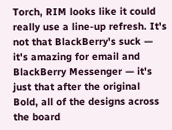Torch, RIM looks like it could really use a line-up refresh. It's not that BlackBerry's suck — it's amazing for email and BlackBerry Messenger — it's just that after the original Bold, all of the designs across the board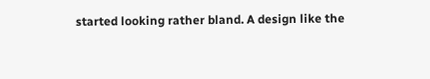started looking rather bland. A design like the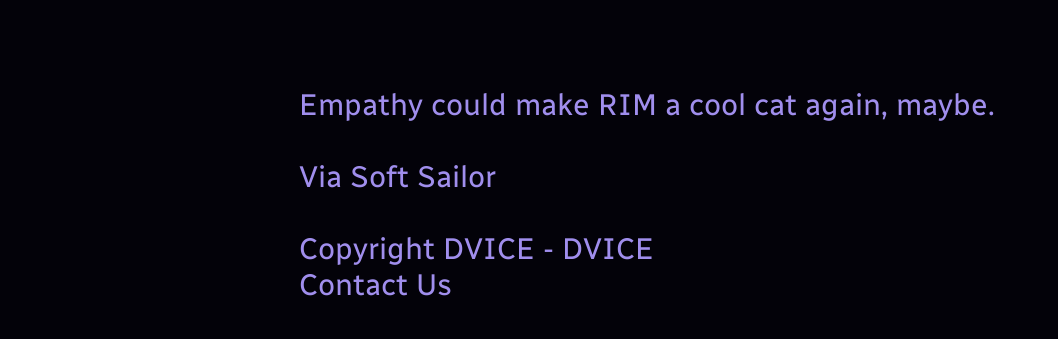Empathy could make RIM a cool cat again, maybe.

Via Soft Sailor

Copyright DVICE - DVICE
Contact Us